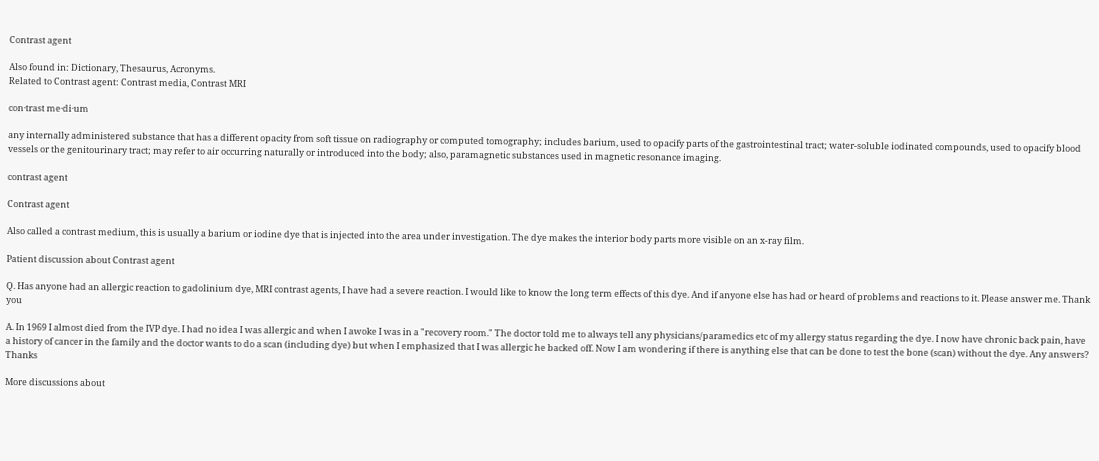Contrast agent

Also found in: Dictionary, Thesaurus, Acronyms.
Related to Contrast agent: Contrast media, Contrast MRI

con·trast me·di·um

any internally administered substance that has a different opacity from soft tissue on radiography or computed tomography; includes barium, used to opacify parts of the gastrointestinal tract; water-soluble iodinated compounds, used to opacify blood vessels or the genitourinary tract; may refer to air occurring naturally or introduced into the body; also, paramagnetic substances used in magnetic resonance imaging.

contrast agent

Contrast agent

Also called a contrast medium, this is usually a barium or iodine dye that is injected into the area under investigation. The dye makes the interior body parts more visible on an x-ray film.

Patient discussion about Contrast agent

Q. Has anyone had an allergic reaction to gadolinium dye, MRI contrast agents, I have had a severe reaction. I would like to know the long term effects of this dye. And if anyone else has had or heard of problems and reactions to it. Please answer me. Thank you

A. In 1969 I almost died from the IVP dye. I had no idea I was allergic and when I awoke I was in a "recovery room." The doctor told me to always tell any physicians/paramedics etc of my allergy status regarding the dye. I now have chronic back pain, have a history of cancer in the family and the doctor wants to do a scan (including dye) but when I emphasized that I was allergic he backed off. Now I am wondering if there is anything else that can be done to test the bone (scan) without the dye. Any answers? Thanks

More discussions about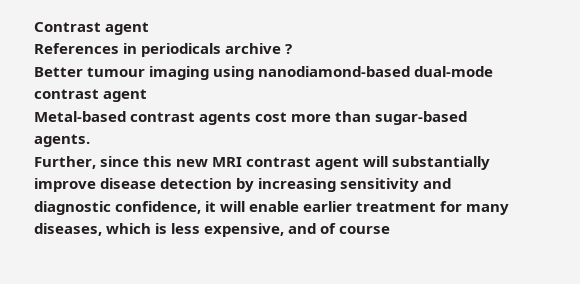Contrast agent
References in periodicals archive ?
Better tumour imaging using nanodiamond-based dual-mode contrast agent
Metal-based contrast agents cost more than sugar-based agents.
Further, since this new MRI contrast agent will substantially improve disease detection by increasing sensitivity and diagnostic confidence, it will enable earlier treatment for many diseases, which is less expensive, and of course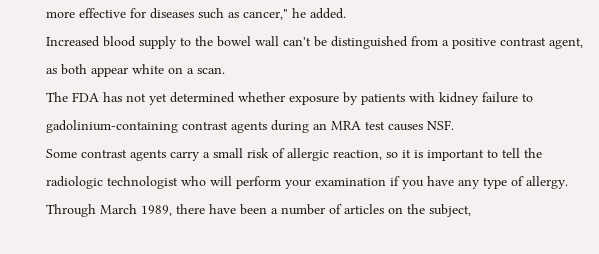more effective for diseases such as cancer," he added.
Increased blood supply to the bowel wall can't be distinguished from a positive contrast agent, as both appear white on a scan.
The FDA has not yet determined whether exposure by patients with kidney failure to gadolinium-containing contrast agents during an MRA test causes NSF.
Some contrast agents carry a small risk of allergic reaction, so it is important to tell the radiologic technologist who will perform your examination if you have any type of allergy.
Through March 1989, there have been a number of articles on the subject,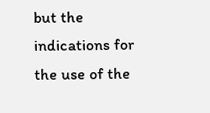but the indications for the use of the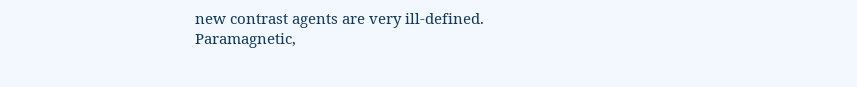new contrast agents are very ill-defined.
Paramagnetic,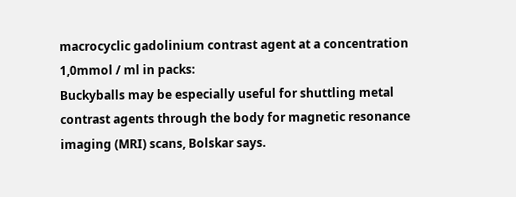macrocyclic gadolinium contrast agent at a concentration 1,0mmol / ml in packs:
Buckyballs may be especially useful for shuttling metal contrast agents through the body for magnetic resonance imaging (MRI) scans, Bolskar says.